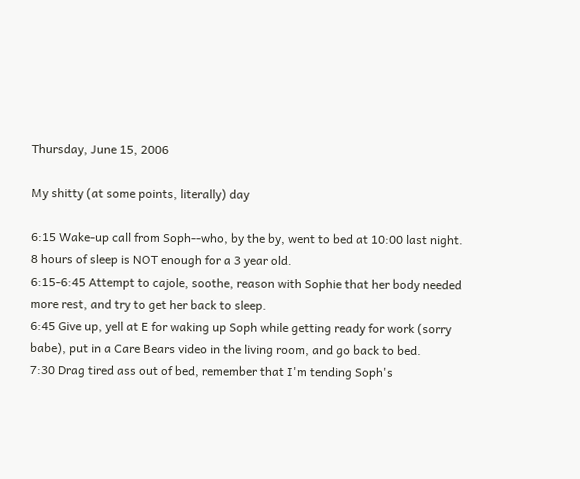Thursday, June 15, 2006

My shitty (at some points, literally) day

6:15 Wake-up call from Soph--who, by the by, went to bed at 10:00 last night. 8 hours of sleep is NOT enough for a 3 year old.
6:15-6:45 Attempt to cajole, soothe, reason with Sophie that her body needed more rest, and try to get her back to sleep.
6:45 Give up, yell at E for waking up Soph while getting ready for work (sorry babe), put in a Care Bears video in the living room, and go back to bed.
7:30 Drag tired ass out of bed, remember that I'm tending Soph's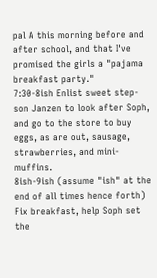pal A this morning before and after school, and that I've promised the girls a "pajama breakfast party."
7:30-8ish Enlist sweet step-son Janzen to look after Soph, and go to the store to buy eggs, as are out, sausage, strawberries, and mini-muffins.
8ish-9ish (assume "ish" at the end of all times hence forth) Fix breakfast, help Soph set the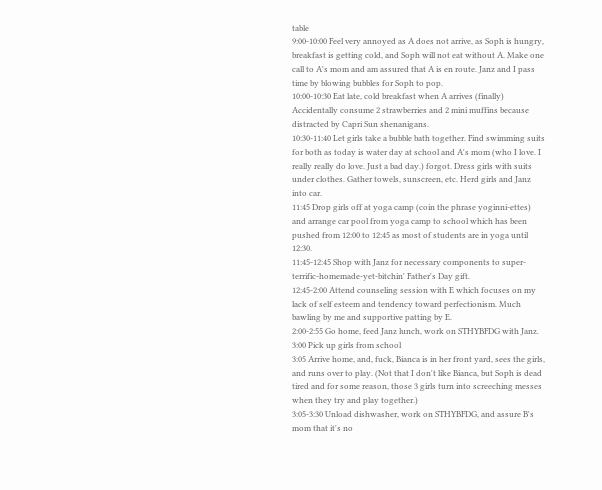table
9:00-10:00 Feel very annoyed as A does not arrive, as Soph is hungry, breakfast is getting cold, and Soph will not eat without A. Make one call to A's mom and am assured that A is en route. Janz and I pass time by blowing bubbles for Soph to pop.
10:00-10:30 Eat late, cold breakfast when A arrives (finally) Accidentally consume 2 strawberries and 2 mini muffins because distracted by Capri Sun shenanigans.
10:30-11:40 Let girls take a bubble bath together. Find swimming suits for both as today is water day at school and A's mom (who I love. I really really do love. Just a bad day.) forgot. Dress girls with suits under clothes. Gather towels, sunscreen, etc. Herd girls and Janz into car.
11:45 Drop girls off at yoga camp (coin the phrase yoginni-ettes) and arrange car pool from yoga camp to school which has been pushed from 12:00 to 12:45 as most of students are in yoga until 12:30.
11:45-12:45 Shop with Janz for necessary components to super-terrific-homemade-yet-bitchin' Father's Day gift.
12:45-2:00 Attend counseling session with E which focuses on my lack of self esteem and tendency toward perfectionism. Much bawling by me and supportive patting by E.
2:00-2:55 Go home, feed Janz lunch, work on STHYBFDG with Janz.
3:00 Pick up girls from school
3:05 Arrive home, and, fuck, Bianca is in her front yard, sees the girls, and runs over to play. (Not that I don't like Bianca, but Soph is dead tired and for some reason, those 3 girls turn into screeching messes when they try and play together.)
3:05-3:30 Unload dishwasher, work on STHYBFDG, and assure B's mom that it's no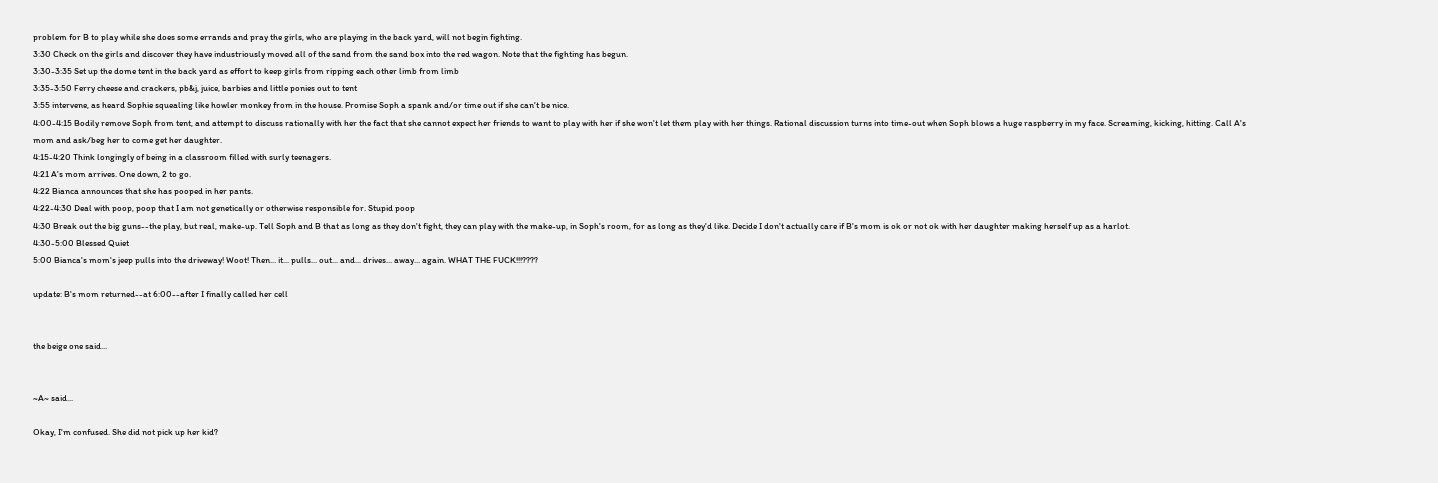problem for B to play while she does some errands and pray the girls, who are playing in the back yard, will not begin fighting.
3:30 Check on the girls and discover they have industriously moved all of the sand from the sand box into the red wagon. Note that the fighting has begun.
3:30-3:35 Set up the dome tent in the back yard as effort to keep girls from ripping each other limb from limb
3:35-3:50 Ferry cheese and crackers, pb&j, juice, barbies and little ponies out to tent
3:55 intervene, as heard Sophie squealing like howler monkey from in the house. Promise Soph a spank and/or time out if she can't be nice.
4:00-4:15 Bodily remove Soph from tent, and attempt to discuss rationally with her the fact that she cannot expect her friends to want to play with her if she won't let them play with her things. Rational discussion turns into time-out when Soph blows a huge raspberry in my face. Screaming, kicking, hitting. Call A's mom and ask/beg her to come get her daughter.
4:15-4:20 Think longingly of being in a classroom filled with surly teenagers.
4:21 A's mom arrives. One down, 2 to go.
4:22 Bianca announces that she has pooped in her pants.
4:22-4:30 Deal with poop, poop that I am not genetically or otherwise responsible for. Stupid poop
4:30 Break out the big guns--the play, but real, make-up. Tell Soph and B that as long as they don't fight, they can play with the make-up, in Soph's room, for as long as they'd like. Decide I don't actually care if B's mom is ok or not ok with her daughter making herself up as a harlot.
4:30-5:00 Blessed Quiet
5:00 Bianca's mom's jeep pulls into the driveway! Woot! Then... it... pulls... out... and... drives... away... again. WHAT THE FUCK!!!????

update: B's mom returned--at 6:00--after I finally called her cell


the beige one said...


~A~ said...

Okay, I'm confused. She did not pick up her kid?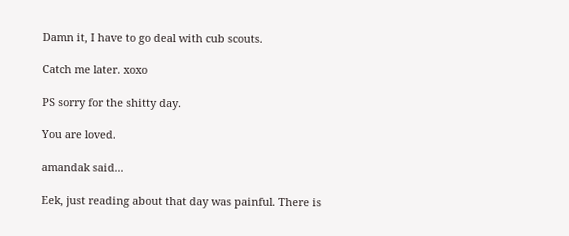Damn it, I have to go deal with cub scouts.

Catch me later. xoxo

PS sorry for the shitty day.

You are loved.

amandak said...

Eek, just reading about that day was painful. There is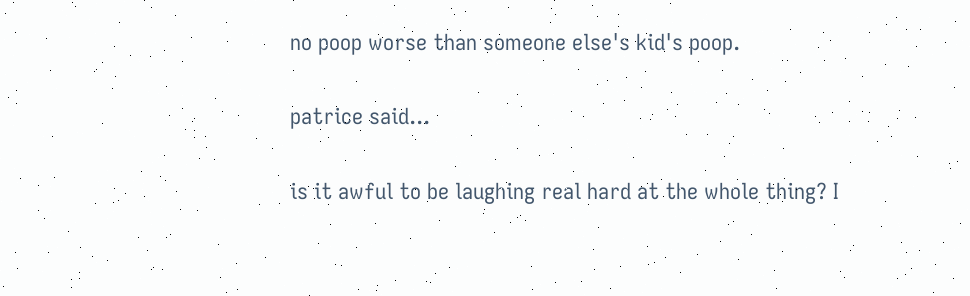no poop worse than someone else's kid's poop.

patrice said...

is it awful to be laughing real hard at the whole thing? I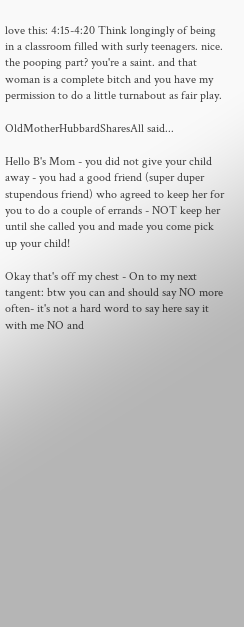love this: 4:15-4:20 Think longingly of being in a classroom filled with surly teenagers. nice. the pooping part? you're a saint. and that woman is a complete bitch and you have my permission to do a little turnabout as fair play.

OldMotherHubbardSharesAll said...

Hello B's Mom - you did not give your child away - you had a good friend (super duper stupendous friend) who agreed to keep her for you to do a couple of errands - NOT keep her until she called you and made you come pick up your child!

Okay that's off my chest - On to my next tangent: btw you can and should say NO more often- it's not a hard word to say here say it with me NO and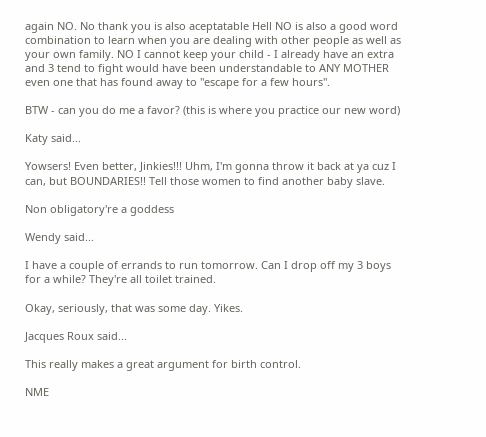again NO. No thank you is also aceptatable Hell NO is also a good word combination to learn when you are dealing with other people as well as your own family. NO I cannot keep your child - I already have an extra and 3 tend to fight would have been understandable to ANY MOTHER even one that has found away to "escape for a few hours".

BTW - can you do me a favor? (this is where you practice our new word)

Katy said...

Yowsers! Even better, Jinkies!!! Uhm, I'm gonna throw it back at ya cuz I can, but BOUNDARIES!! Tell those women to find another baby slave.

Non obligatory're a goddess

Wendy said...

I have a couple of errands to run tomorrow. Can I drop off my 3 boys for a while? They're all toilet trained.

Okay, seriously, that was some day. Yikes.

Jacques Roux said...

This really makes a great argument for birth control.

NME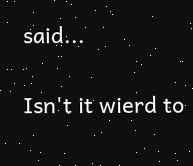said...

Isn't it wierd to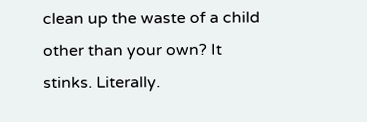clean up the waste of a child other than your own? It stinks. Literally.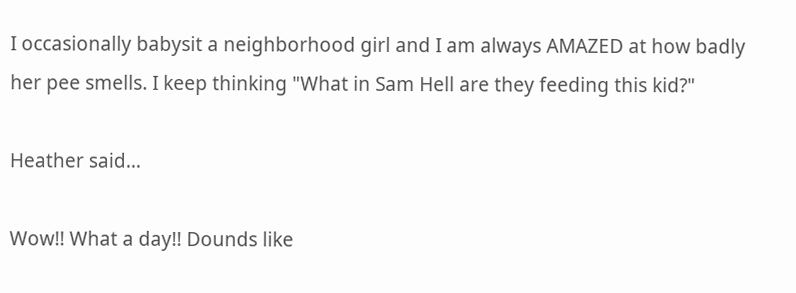I occasionally babysit a neighborhood girl and I am always AMAZED at how badly her pee smells. I keep thinking "What in Sam Hell are they feeding this kid?"

Heather said...

Wow!! What a day!! Dounds like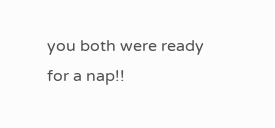you both were ready for a nap!!